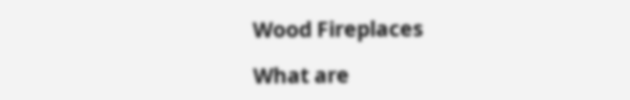Wood Fireplaces

What are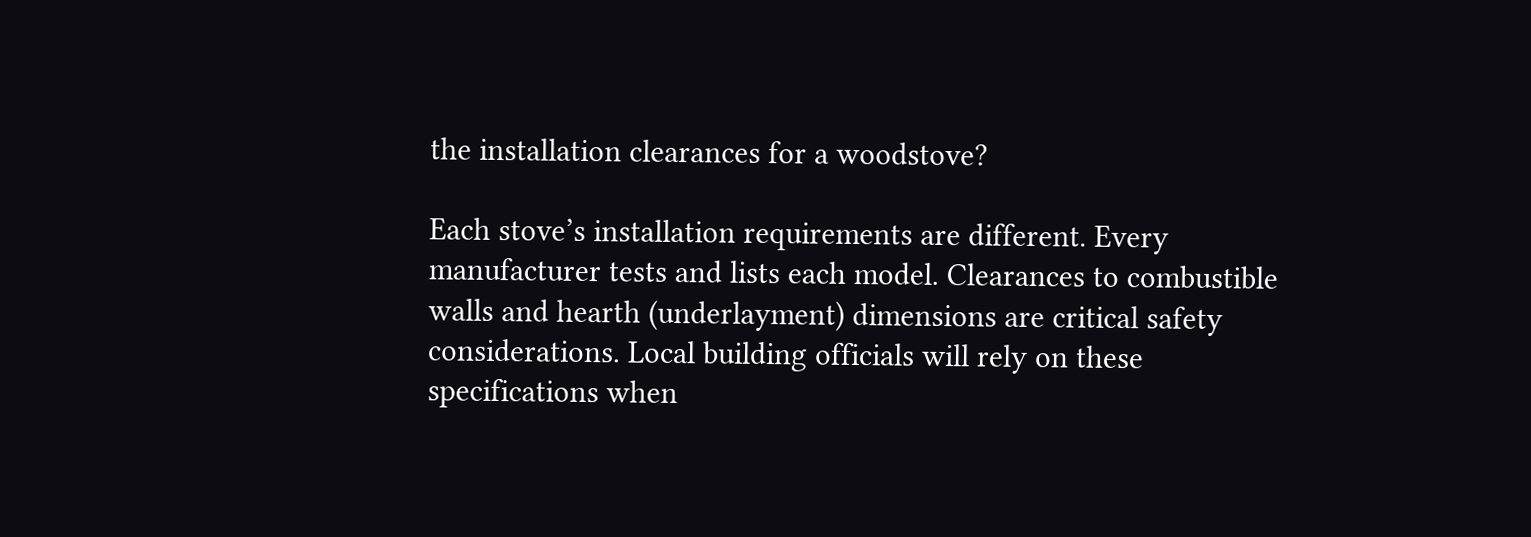the installation clearances for a woodstove?

Each stove’s installation requirements are different. Every manufacturer tests and lists each model. Clearances to combustible walls and hearth (underlayment) dimensions are critical safety considerations. Local building officials will rely on these specifications when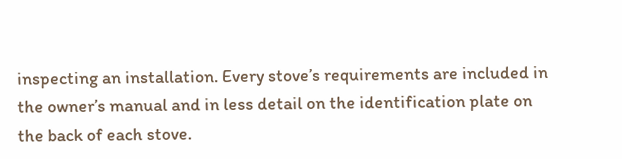inspecting an installation. Every stove’s requirements are included in the owner’s manual and in less detail on the identification plate on the back of each stove.